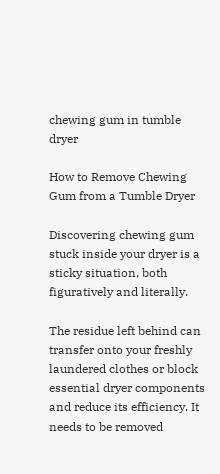chewing gum in tumble dryer

How to Remove Chewing Gum from a Tumble Dryer

Discovering chewing gum stuck inside your dryer is a sticky situation, both figuratively and literally.

The residue left behind can transfer onto your freshly laundered clothes or block essential dryer components and reduce its efficiency. It needs to be removed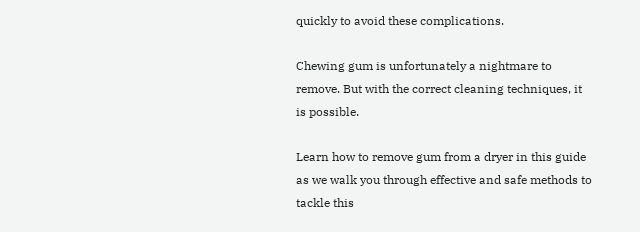quickly to avoid these complications.

Chewing gum is unfortunately a nightmare to remove. But with the correct cleaning techniques, it is possible.

Learn how to remove gum from a dryer in this guide as we walk you through effective and safe methods to tackle this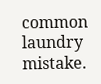common laundry mistake.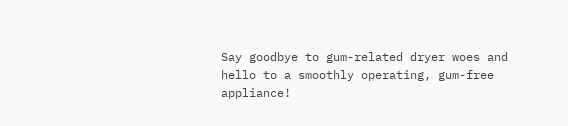Say goodbye to gum-related dryer woes and hello to a smoothly operating, gum-free appliance!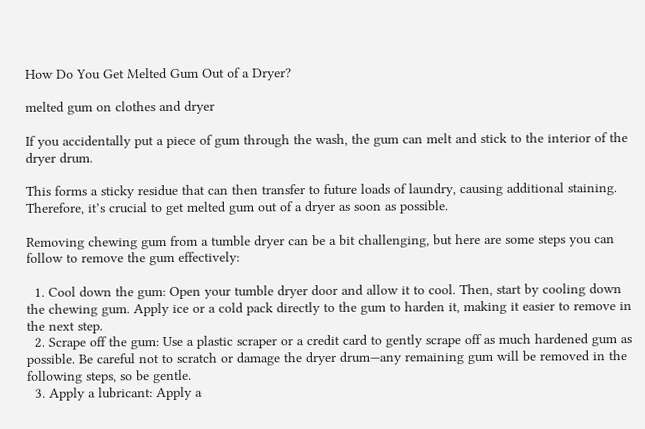How Do You Get Melted Gum Out of a Dryer?

melted gum on clothes and dryer

If you accidentally put a piece of gum through the wash, the gum can melt and stick to the interior of the dryer drum.

This forms a sticky residue that can then transfer to future loads of laundry, causing additional staining. Therefore, it’s crucial to get melted gum out of a dryer as soon as possible.

Removing chewing gum from a tumble dryer can be a bit challenging, but here are some steps you can follow to remove the gum effectively:

  1. Cool down the gum: Open your tumble dryer door and allow it to cool. Then, start by cooling down the chewing gum. Apply ice or a cold pack directly to the gum to harden it, making it easier to remove in the next step.
  2. Scrape off the gum: Use a plastic scraper or a credit card to gently scrape off as much hardened gum as possible. Be careful not to scratch or damage the dryer drum—any remaining gum will be removed in the following steps, so be gentle.
  3. Apply a lubricant: Apply a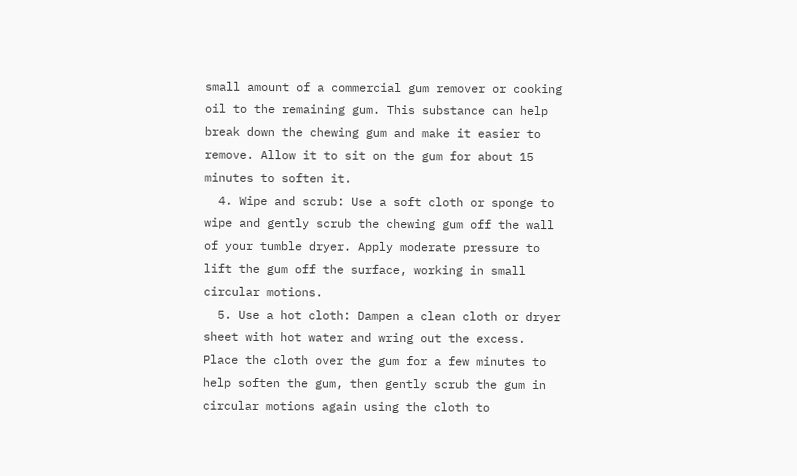small amount of a commercial gum remover or cooking oil to the remaining gum. This substance can help break down the chewing gum and make it easier to remove. Allow it to sit on the gum for about 15 minutes to soften it.
  4. Wipe and scrub: Use a soft cloth or sponge to wipe and gently scrub the chewing gum off the wall of your tumble dryer. Apply moderate pressure to lift the gum off the surface, working in small circular motions.
  5. Use a hot cloth: Dampen a clean cloth or dryer sheet with hot water and wring out the excess. Place the cloth over the gum for a few minutes to help soften the gum, then gently scrub the gum in circular motions again using the cloth to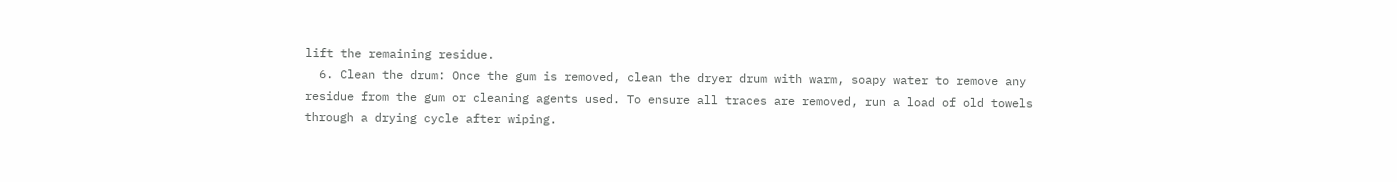lift the remaining residue.
  6. Clean the drum: Once the gum is removed, clean the dryer drum with warm, soapy water to remove any residue from the gum or cleaning agents used. To ensure all traces are removed, run a load of old towels through a drying cycle after wiping.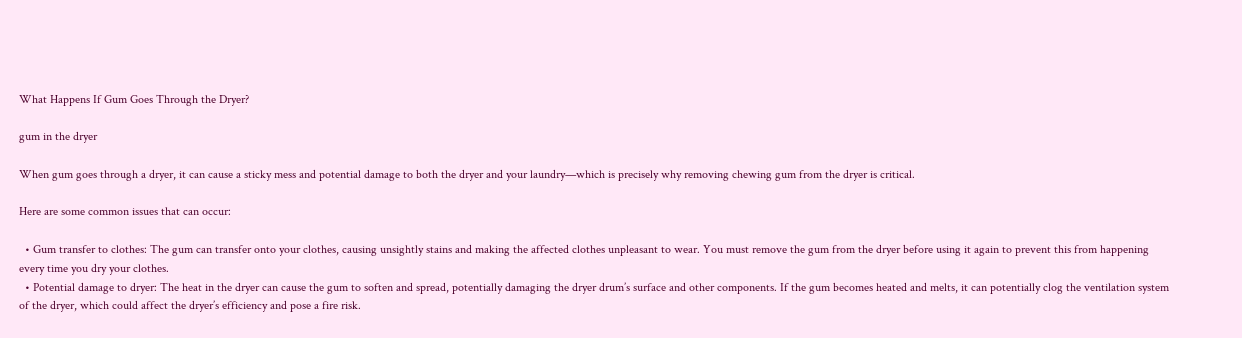What Happens If Gum Goes Through the Dryer?

gum in the dryer

When gum goes through a dryer, it can cause a sticky mess and potential damage to both the dryer and your laundry—which is precisely why removing chewing gum from the dryer is critical.

Here are some common issues that can occur:

  • Gum transfer to clothes: The gum can transfer onto your clothes, causing unsightly stains and making the affected clothes unpleasant to wear. You must remove the gum from the dryer before using it again to prevent this from happening every time you dry your clothes.
  • Potential damage to dryer: The heat in the dryer can cause the gum to soften and spread, potentially damaging the dryer drum’s surface and other components. If the gum becomes heated and melts, it can potentially clog the ventilation system of the dryer, which could affect the dryer’s efficiency and pose a fire risk.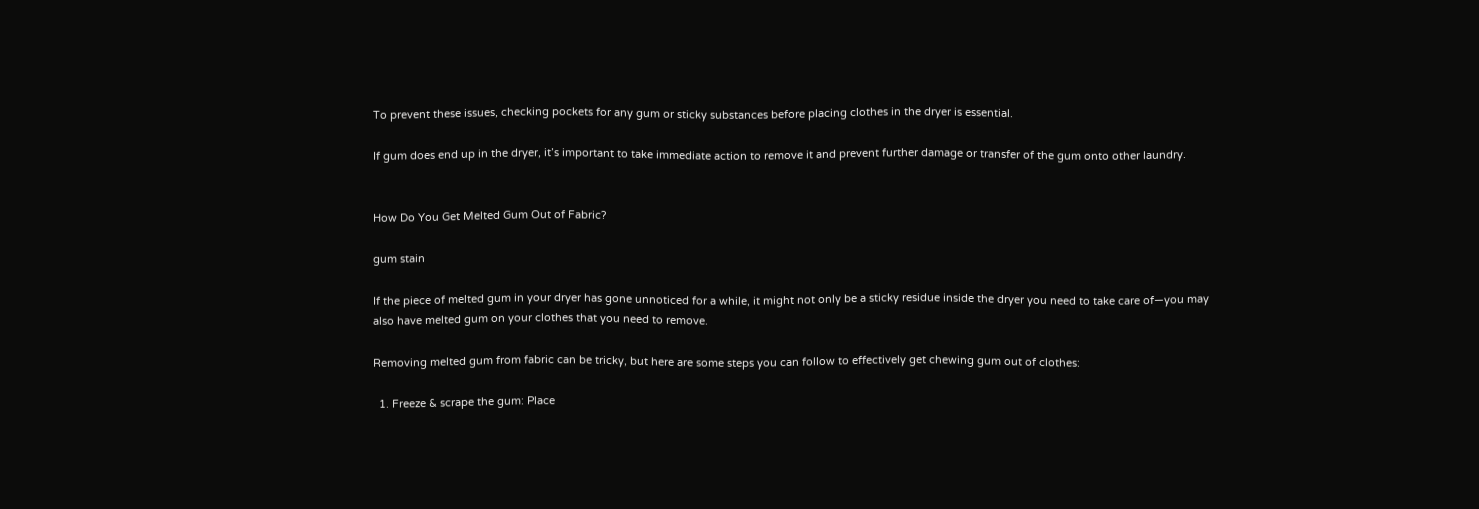To prevent these issues, checking pockets for any gum or sticky substances before placing clothes in the dryer is essential.

If gum does end up in the dryer, it’s important to take immediate action to remove it and prevent further damage or transfer of the gum onto other laundry.


How Do You Get Melted Gum Out of Fabric?

gum stain

If the piece of melted gum in your dryer has gone unnoticed for a while, it might not only be a sticky residue inside the dryer you need to take care of—you may also have melted gum on your clothes that you need to remove.

Removing melted gum from fabric can be tricky, but here are some steps you can follow to effectively get chewing gum out of clothes:

  1. Freeze & scrape the gum: Place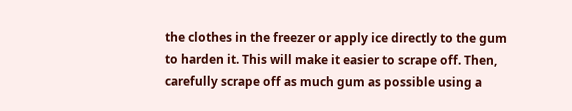the clothes in the freezer or apply ice directly to the gum to harden it. This will make it easier to scrape off. Then, carefully scrape off as much gum as possible using a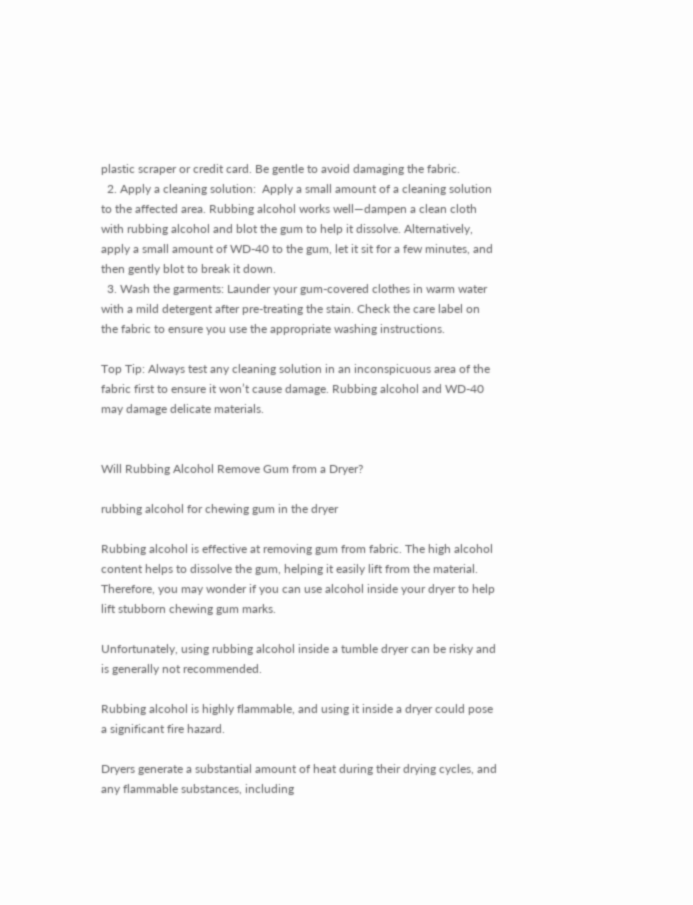plastic scraper or credit card. Be gentle to avoid damaging the fabric.
  2. Apply a cleaning solution:  Apply a small amount of a cleaning solution to the affected area. Rubbing alcohol works well—dampen a clean cloth with rubbing alcohol and blot the gum to help it dissolve. Alternatively, apply a small amount of WD-40 to the gum, let it sit for a few minutes, and then gently blot to break it down.
  3. Wash the garments: Launder your gum-covered clothes in warm water with a mild detergent after pre-treating the stain. Check the care label on the fabric to ensure you use the appropriate washing instructions.

Top Tip: Always test any cleaning solution in an inconspicuous area of the fabric first to ensure it won’t cause damage. Rubbing alcohol and WD-40 may damage delicate materials.


Will Rubbing Alcohol Remove Gum from a Dryer?

rubbing alcohol for chewing gum in the dryer

Rubbing alcohol is effective at removing gum from fabric. The high alcohol content helps to dissolve the gum, helping it easily lift from the material. Therefore, you may wonder if you can use alcohol inside your dryer to help lift stubborn chewing gum marks.

Unfortunately, using rubbing alcohol inside a tumble dryer can be risky and is generally not recommended.

Rubbing alcohol is highly flammable, and using it inside a dryer could pose a significant fire hazard.

Dryers generate a substantial amount of heat during their drying cycles, and any flammable substances, including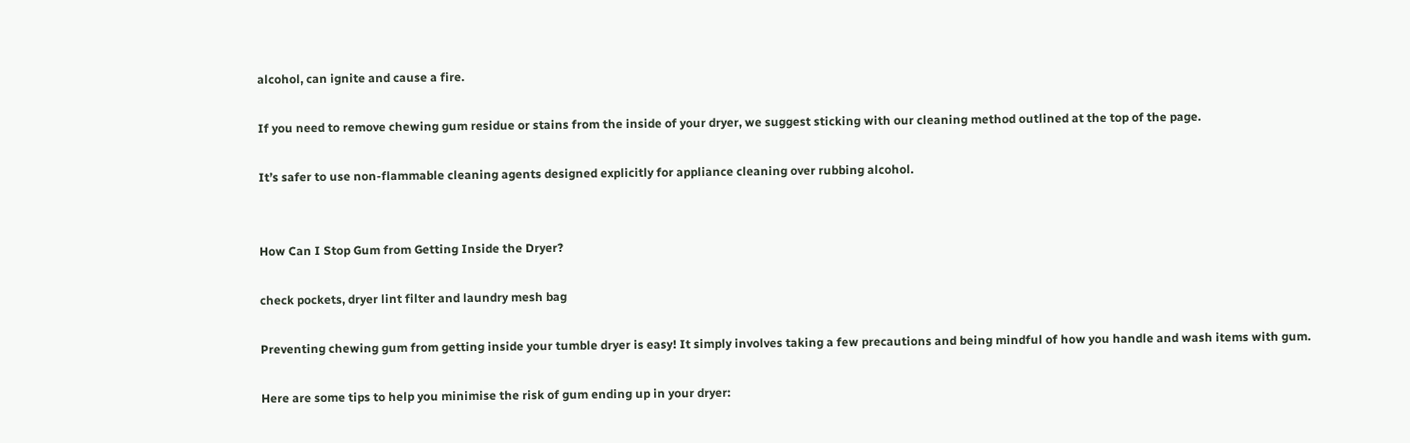alcohol, can ignite and cause a fire.

If you need to remove chewing gum residue or stains from the inside of your dryer, we suggest sticking with our cleaning method outlined at the top of the page.

It’s safer to use non-flammable cleaning agents designed explicitly for appliance cleaning over rubbing alcohol.


How Can I Stop Gum from Getting Inside the Dryer?

check pockets, dryer lint filter and laundry mesh bag

Preventing chewing gum from getting inside your tumble dryer is easy! It simply involves taking a few precautions and being mindful of how you handle and wash items with gum.

Here are some tips to help you minimise the risk of gum ending up in your dryer: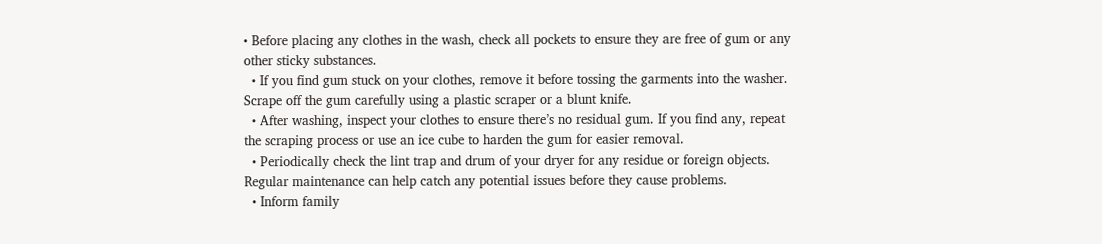• Before placing any clothes in the wash, check all pockets to ensure they are free of gum or any other sticky substances.
  • If you find gum stuck on your clothes, remove it before tossing the garments into the washer. Scrape off the gum carefully using a plastic scraper or a blunt knife.
  • After washing, inspect your clothes to ensure there’s no residual gum. If you find any, repeat the scraping process or use an ice cube to harden the gum for easier removal.
  • Periodically check the lint trap and drum of your dryer for any residue or foreign objects. Regular maintenance can help catch any potential issues before they cause problems.
  • Inform family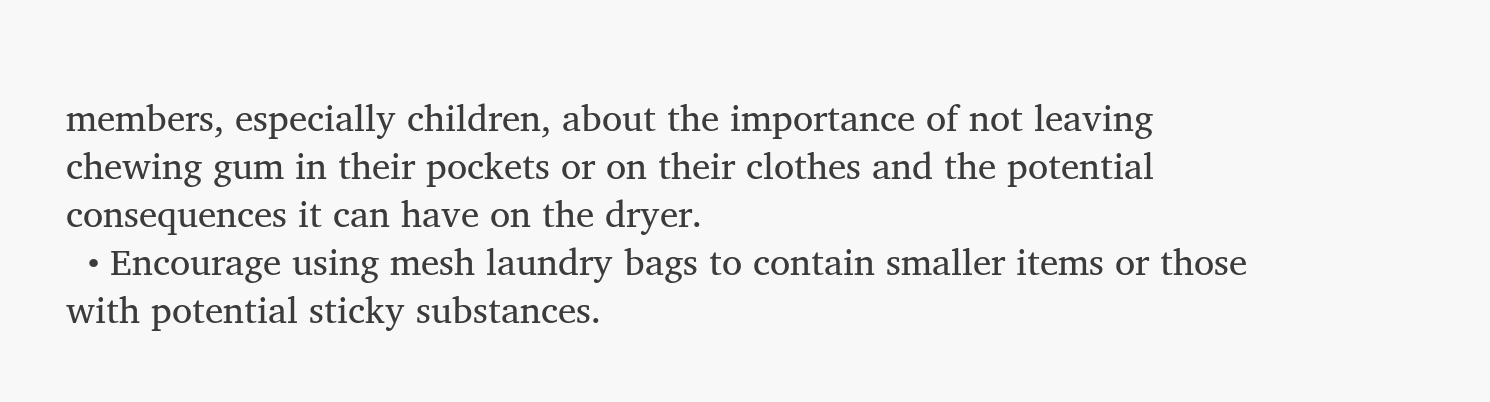members, especially children, about the importance of not leaving chewing gum in their pockets or on their clothes and the potential consequences it can have on the dryer.
  • Encourage using mesh laundry bags to contain smaller items or those with potential sticky substances.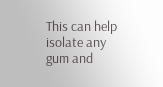This can help isolate any gum and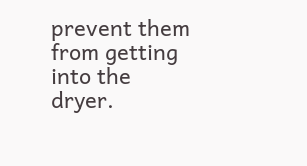prevent them from getting into the dryer.